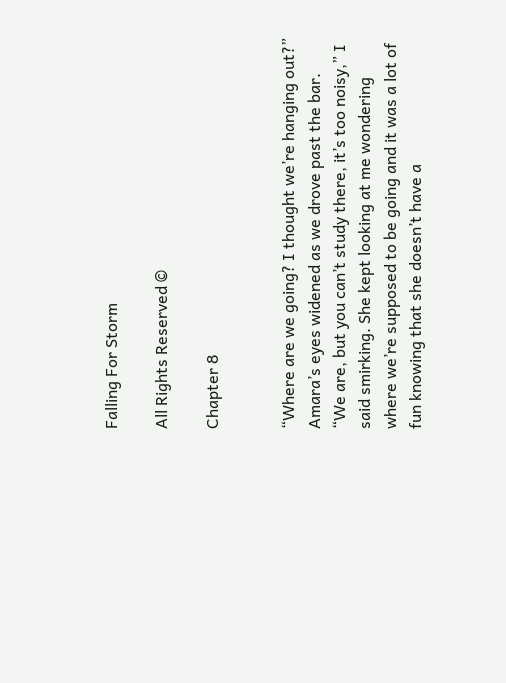Falling For Storm

All Rights Reserved ©

Chapter 8


“Where are we going? I thought we’re hanging out?” Amara’s eyes widened as we drove past the bar. “We are, but you can’t study there, it’s too noisy,” I said smirking. She kept looking at me wondering where we’re supposed to be going and it was a lot of fun knowing that she doesn’t have a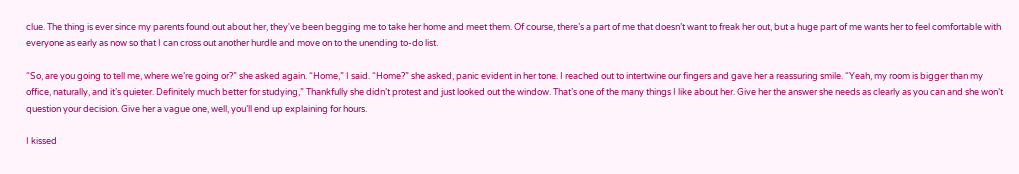clue. The thing is ever since my parents found out about her, they've been begging me to take her home and meet them. Of course, there’s a part of me that doesn’t want to freak her out, but a huge part of me wants her to feel comfortable with everyone as early as now so that I can cross out another hurdle and move on to the unending to-do list.

“So, are you going to tell me, where we’re going or?” she asked again. “Home,” I said. “Home?” she asked, panic evident in her tone. I reached out to intertwine our fingers and gave her a reassuring smile. “Yeah, my room is bigger than my office, naturally, and it’s quieter. Definitely much better for studying,” Thankfully she didn’t protest and just looked out the window. That’s one of the many things I like about her. Give her the answer she needs as clearly as you can and she won’t question your decision. Give her a vague one, well, you’ll end up explaining for hours.

I kissed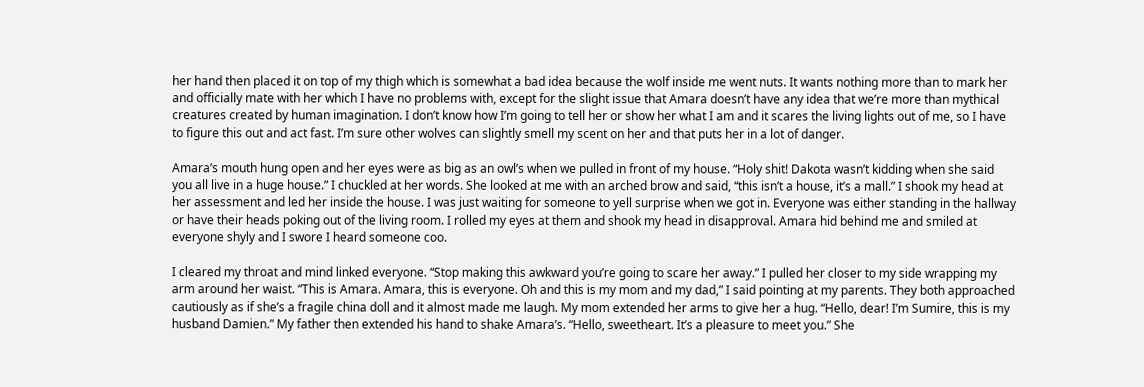her hand then placed it on top of my thigh which is somewhat a bad idea because the wolf inside me went nuts. It wants nothing more than to mark her and officially mate with her which I have no problems with, except for the slight issue that Amara doesn’t have any idea that we’re more than mythical creatures created by human imagination. I don’t know how I’m going to tell her or show her what I am and it scares the living lights out of me, so I have to figure this out and act fast. I’m sure other wolves can slightly smell my scent on her and that puts her in a lot of danger.

Amara’s mouth hung open and her eyes were as big as an owl’s when we pulled in front of my house. “Holy shit! Dakota wasn’t kidding when she said you all live in a huge house.” I chuckled at her words. She looked at me with an arched brow and said, “this isn’t a house, it’s a mall.” I shook my head at her assessment and led her inside the house. I was just waiting for someone to yell surprise when we got in. Everyone was either standing in the hallway or have their heads poking out of the living room. I rolled my eyes at them and shook my head in disapproval. Amara hid behind me and smiled at everyone shyly and I swore I heard someone coo.

I cleared my throat and mind linked everyone. “Stop making this awkward you’re going to scare her away.” I pulled her closer to my side wrapping my arm around her waist. “This is Amara. Amara, this is everyone. Oh and this is my mom and my dad,” I said pointing at my parents. They both approached cautiously as if she’s a fragile china doll and it almost made me laugh. My mom extended her arms to give her a hug. “Hello, dear! I’m Sumire, this is my husband Damien.” My father then extended his hand to shake Amara’s. “Hello, sweetheart. It’s a pleasure to meet you.” She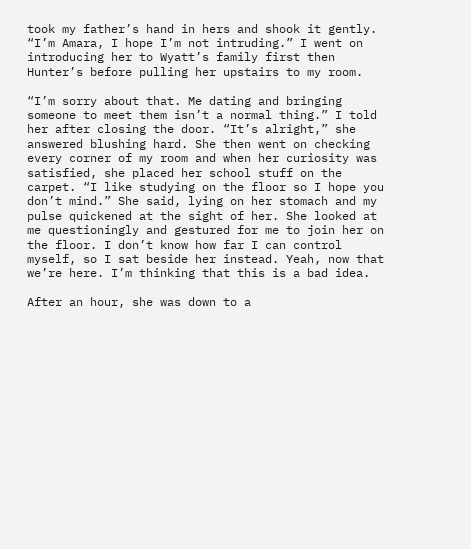took my father’s hand in hers and shook it gently. “I’m Amara, I hope I’m not intruding.” I went on introducing her to Wyatt’s family first then Hunter’s before pulling her upstairs to my room.

“I’m sorry about that. Me dating and bringing someone to meet them isn’t a normal thing.” I told her after closing the door. “It’s alright,” she answered blushing hard. She then went on checking every corner of my room and when her curiosity was satisfied, she placed her school stuff on the carpet. “I like studying on the floor so I hope you don’t mind.” She said, lying on her stomach and my pulse quickened at the sight of her. She looked at me questioningly and gestured for me to join her on the floor. I don’t know how far I can control myself, so I sat beside her instead. Yeah, now that we’re here. I’m thinking that this is a bad idea.

After an hour, she was down to a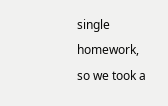single homework, so we took a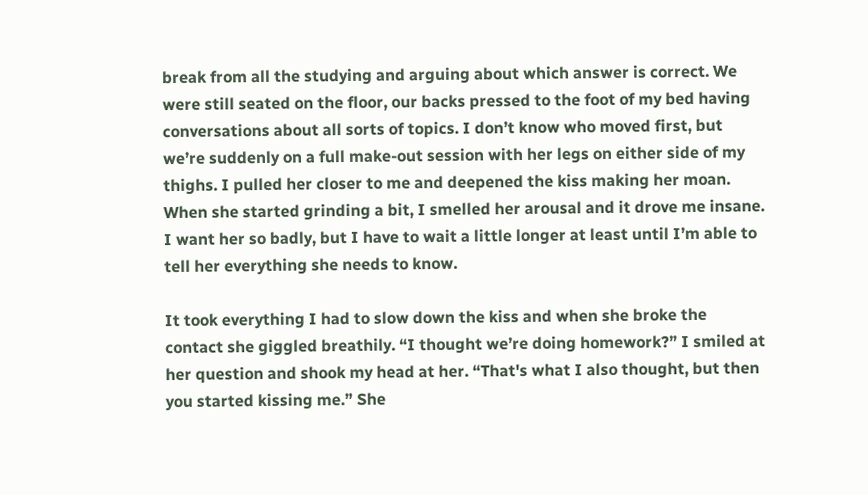break from all the studying and arguing about which answer is correct. We were still seated on the floor, our backs pressed to the foot of my bed having conversations about all sorts of topics. I don’t know who moved first, but we’re suddenly on a full make-out session with her legs on either side of my thighs. I pulled her closer to me and deepened the kiss making her moan. When she started grinding a bit, I smelled her arousal and it drove me insane. I want her so badly, but I have to wait a little longer at least until I’m able to tell her everything she needs to know.

It took everything I had to slow down the kiss and when she broke the contact she giggled breathily. “I thought we’re doing homework?” I smiled at her question and shook my head at her. “That's what I also thought, but then you started kissing me.” She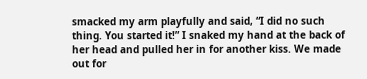smacked my arm playfully and said, “I did no such thing. You started it!” I snaked my hand at the back of her head and pulled her in for another kiss. We made out for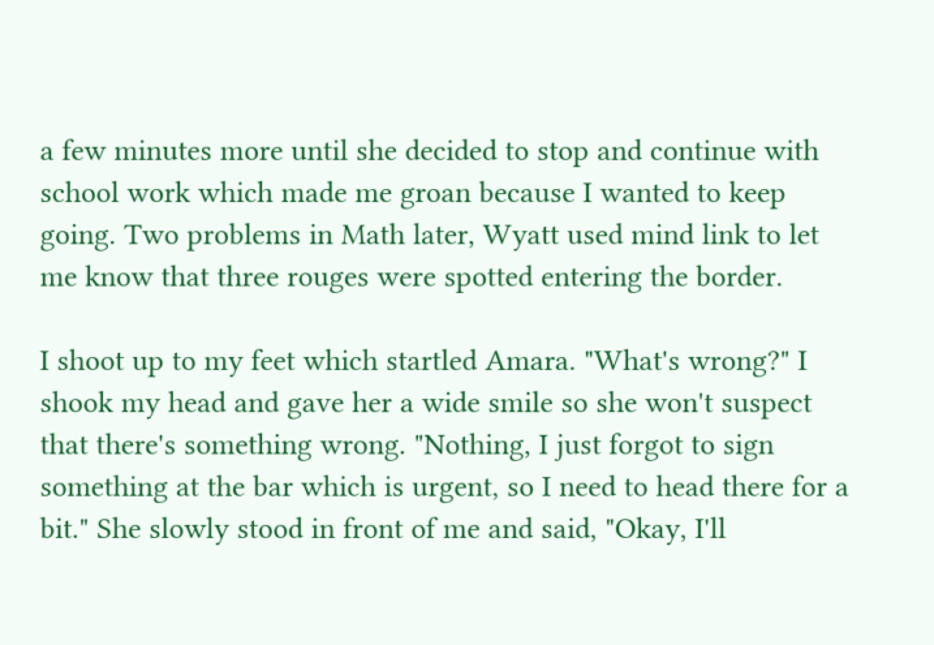a few minutes more until she decided to stop and continue with school work which made me groan because I wanted to keep going. Two problems in Math later, Wyatt used mind link to let me know that three rouges were spotted entering the border.

I shoot up to my feet which startled Amara. "What's wrong?" I shook my head and gave her a wide smile so she won't suspect that there's something wrong. "Nothing, I just forgot to sign something at the bar which is urgent, so I need to head there for a bit." She slowly stood in front of me and said, "Okay, I'll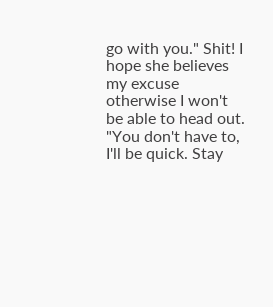go with you." Shit! I hope she believes my excuse otherwise I won't be able to head out. "You don't have to, I'll be quick. Stay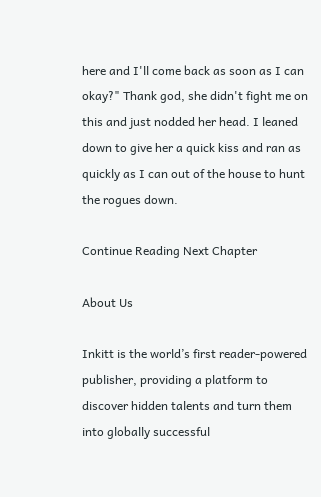here and I'll come back as soon as I can okay?" Thank god, she didn't fight me on this and just nodded her head. I leaned down to give her a quick kiss and ran as quickly as I can out of the house to hunt the rogues down.

Continue Reading Next Chapter

About Us

Inkitt is the world’s first reader-powered publisher, providing a platform to discover hidden talents and turn them into globally successful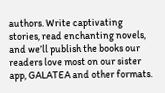authors. Write captivating stories, read enchanting novels, and we’ll publish the books our readers love most on our sister app, GALATEA and other formats.